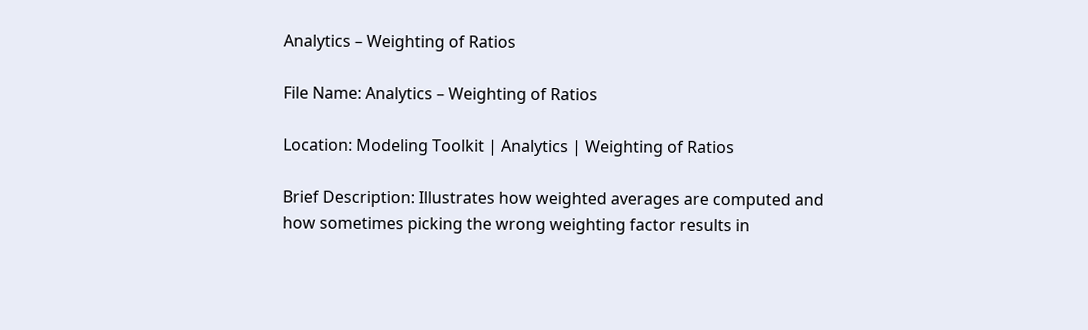Analytics – Weighting of Ratios

File Name: Analytics – Weighting of Ratios

Location: Modeling Toolkit | Analytics | Weighting of Ratios

Brief Description: Illustrates how weighted averages are computed and how sometimes picking the wrong weighting factor results in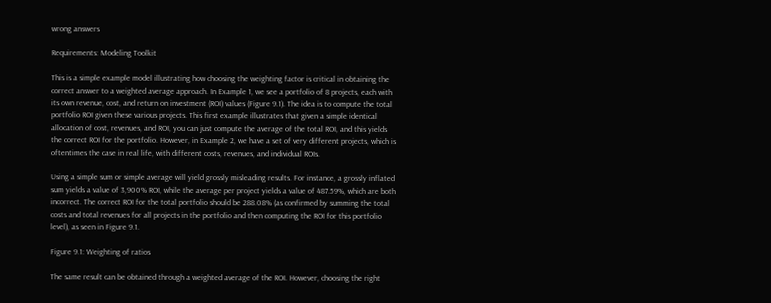wrong answers

Requirements: Modeling Toolkit

This is a simple example model illustrating how choosing the weighting factor is critical in obtaining the correct answer to a weighted average approach. In Example 1, we see a portfolio of 8 projects, each with its own revenue, cost, and return on investment (ROI) values (Figure 9.1). The idea is to compute the total portfolio ROI given these various projects. This first example illustrates that given a simple identical allocation of cost, revenues, and ROI, you can just compute the average of the total ROI, and this yields the correct ROI for the portfolio. However, in Example 2, we have a set of very different projects, which is oftentimes the case in real life, with different costs, revenues, and individual ROIs.

Using a simple sum or simple average will yield grossly misleading results. For instance, a grossly inflated sum yields a value of 3,900% ROI, while the average per project yields a value of 487.59%, which are both incorrect. The correct ROI for the total portfolio should be 288.08% (as confirmed by summing the total costs and total revenues for all projects in the portfolio and then computing the ROI for this portfolio level), as seen in Figure 9.1.

Figure 9.1: Weighting of ratios

The same result can be obtained through a weighted average of the ROI. However, choosing the right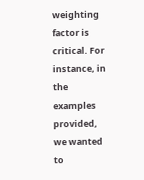weighting factor is critical. For instance, in the examples provided, we wanted to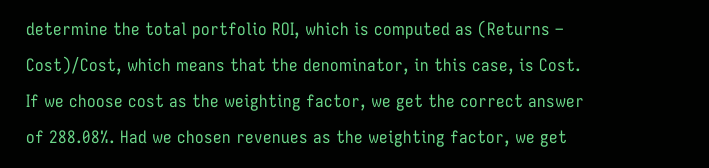determine the total portfolio ROI, which is computed as (Returns – Cost)/Cost, which means that the denominator, in this case, is Cost. If we choose cost as the weighting factor, we get the correct answer of 288.08%. Had we chosen revenues as the weighting factor, we get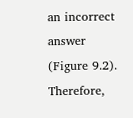an incorrect answer (Figure 9.2). Therefore,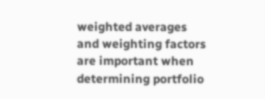weighted averages and weighting factors are important when determining portfolio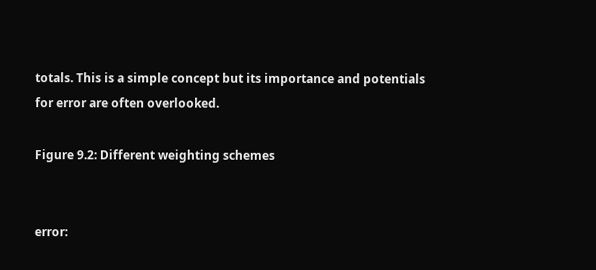totals. This is a simple concept but its importance and potentials for error are often overlooked.

Figure 9.2: Different weighting schemes


error: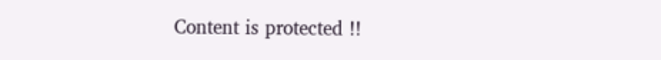Content is protected !!